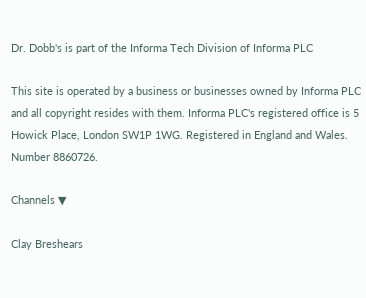Dr. Dobb's is part of the Informa Tech Division of Informa PLC

This site is operated by a business or businesses owned by Informa PLC and all copyright resides with them. Informa PLC's registered office is 5 Howick Place, London SW1P 1WG. Registered in England and Wales. Number 8860726.

Channels ▼

Clay Breshears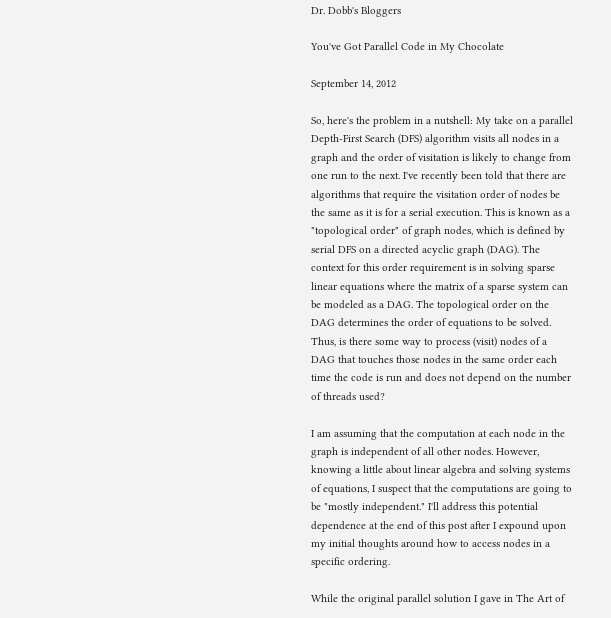Dr. Dobb's Bloggers

You've Got Parallel Code in My Chocolate

September 14, 2012

So, here's the problem in a nutshell: My take on a parallel Depth-First Search (DFS) algorithm visits all nodes in a graph and the order of visitation is likely to change from one run to the next. I've recently been told that there are algorithms that require the visitation order of nodes be the same as it is for a serial execution. This is known as a "topological order" of graph nodes, which is defined by serial DFS on a directed acyclic graph (DAG). The context for this order requirement is in solving sparse linear equations where the matrix of a sparse system can be modeled as a DAG. The topological order on the DAG determines the order of equations to be solved. Thus, is there some way to process (visit) nodes of a DAG that touches those nodes in the same order each time the code is run and does not depend on the number of threads used?

I am assuming that the computation at each node in the graph is independent of all other nodes. However, knowing a little about linear algebra and solving systems of equations, I suspect that the computations are going to be "mostly independent." I'll address this potential dependence at the end of this post after I expound upon my initial thoughts around how to access nodes in a specific ordering.

While the original parallel solution I gave in The Art of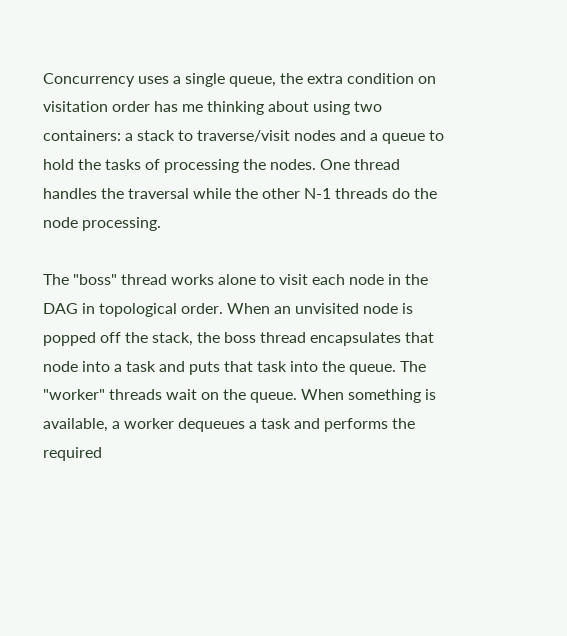Concurrency uses a single queue, the extra condition on visitation order has me thinking about using two containers: a stack to traverse/visit nodes and a queue to hold the tasks of processing the nodes. One thread handles the traversal while the other N-1 threads do the node processing.

The "boss" thread works alone to visit each node in the DAG in topological order. When an unvisited node is popped off the stack, the boss thread encapsulates that node into a task and puts that task into the queue. The "worker" threads wait on the queue. When something is available, a worker dequeues a task and performs the required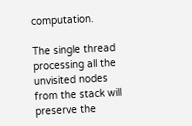computation.

The single thread processing all the unvisited nodes from the stack will preserve the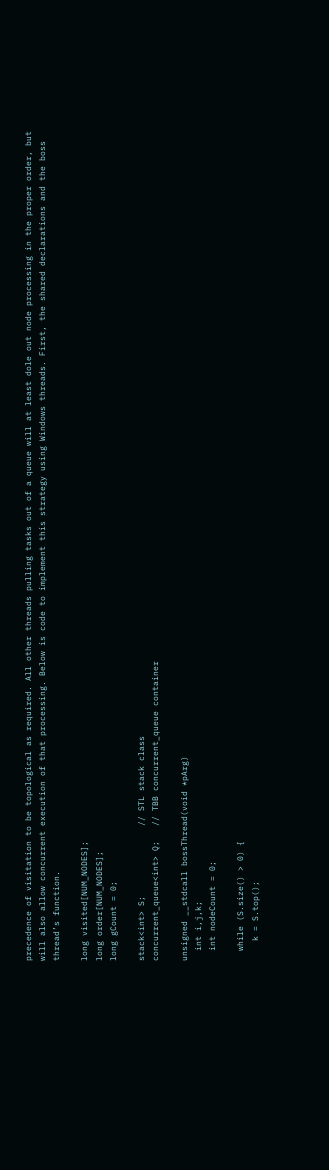precedence of visitation to be topological as required. All other threads pulling tasks out of a queue will at least dole out node processing in the proper order, but will also allow concurrent execution of that processing. Below is code to implement this strategy using Windows threads. First, the shared declarations and the boss thread’s function.

long visited[NUM_NODES];
long order[NUM_NODES];
long gCount = 0;

stack<int> S;              // STL stack class
concurrent_queue<int> Q;   // TBB concurrent_queue container

unsigned __stdcall bossThread(void *pArg)
  int i,j,k;
  int nodeCount = 0;

  while (S.size() > 0) {
    k = S.top();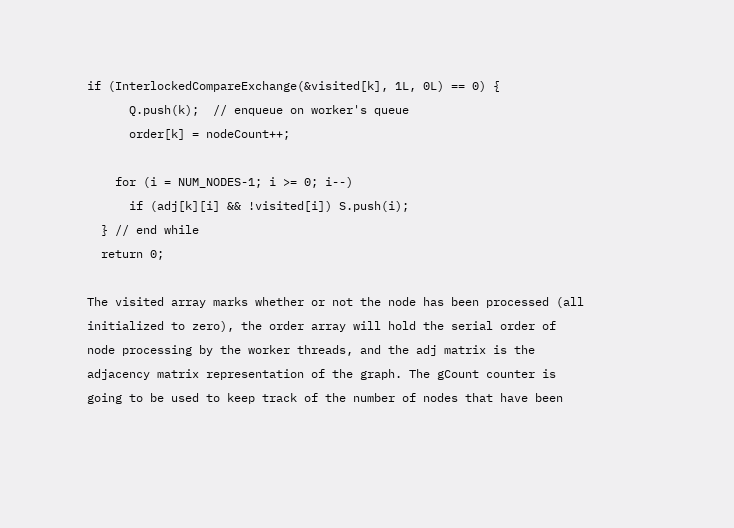if (InterlockedCompareExchange(&visited[k], 1L, 0L) == 0) {
      Q.push(k);  // enqueue on worker's queue
      order[k] = nodeCount++;

    for (i = NUM_NODES-1; i >= 0; i--)
      if (adj[k][i] && !visited[i]) S.push(i);
  } // end while
  return 0;

The visited array marks whether or not the node has been processed (all initialized to zero), the order array will hold the serial order of node processing by the worker threads, and the adj matrix is the adjacency matrix representation of the graph. The gCount counter is going to be used to keep track of the number of nodes that have been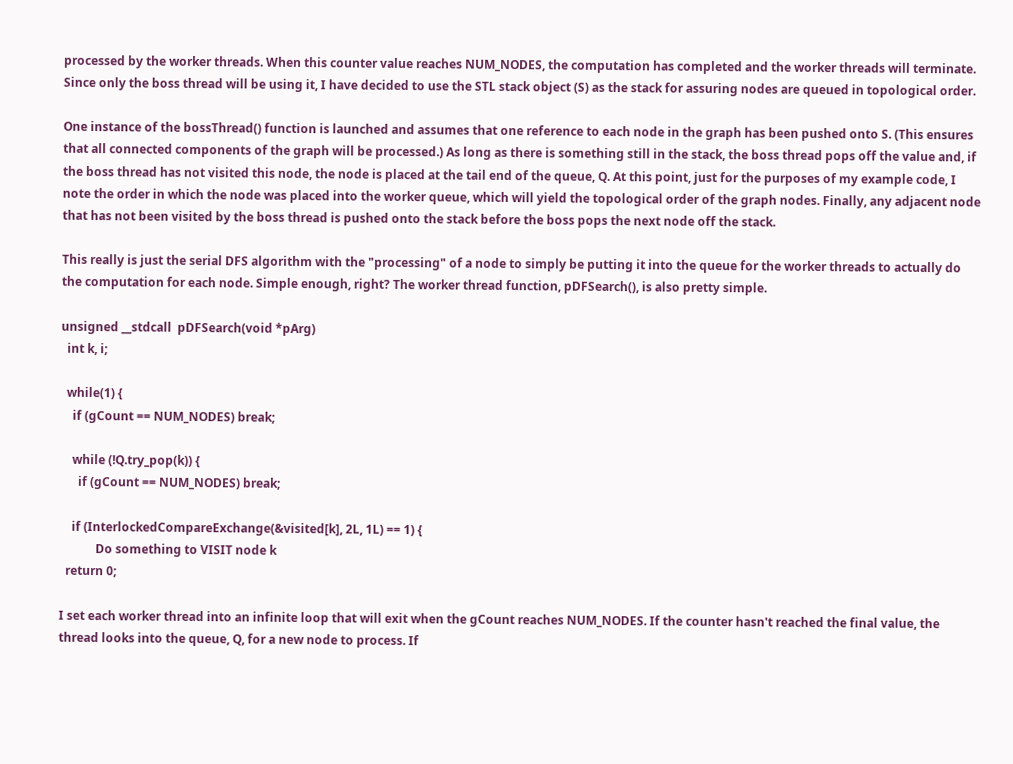processed by the worker threads. When this counter value reaches NUM_NODES, the computation has completed and the worker threads will terminate. Since only the boss thread will be using it, I have decided to use the STL stack object (S) as the stack for assuring nodes are queued in topological order.

One instance of the bossThread() function is launched and assumes that one reference to each node in the graph has been pushed onto S. (This ensures that all connected components of the graph will be processed.) As long as there is something still in the stack, the boss thread pops off the value and, if the boss thread has not visited this node, the node is placed at the tail end of the queue, Q. At this point, just for the purposes of my example code, I note the order in which the node was placed into the worker queue, which will yield the topological order of the graph nodes. Finally, any adjacent node that has not been visited by the boss thread is pushed onto the stack before the boss pops the next node off the stack.

This really is just the serial DFS algorithm with the "processing" of a node to simply be putting it into the queue for the worker threads to actually do the computation for each node. Simple enough, right? The worker thread function, pDFSearch(), is also pretty simple.

unsigned __stdcall  pDFSearch(void *pArg)
  int k, i;

  while(1) {
    if (gCount == NUM_NODES) break;

    while (!Q.try_pop(k)) {
      if (gCount == NUM_NODES) break;

    if (InterlockedCompareExchange(&visited[k], 2L, 1L) == 1) {
            Do something to VISIT node k
  return 0;

I set each worker thread into an infinite loop that will exit when the gCount reaches NUM_NODES. If the counter hasn't reached the final value, the thread looks into the queue, Q, for a new node to process. If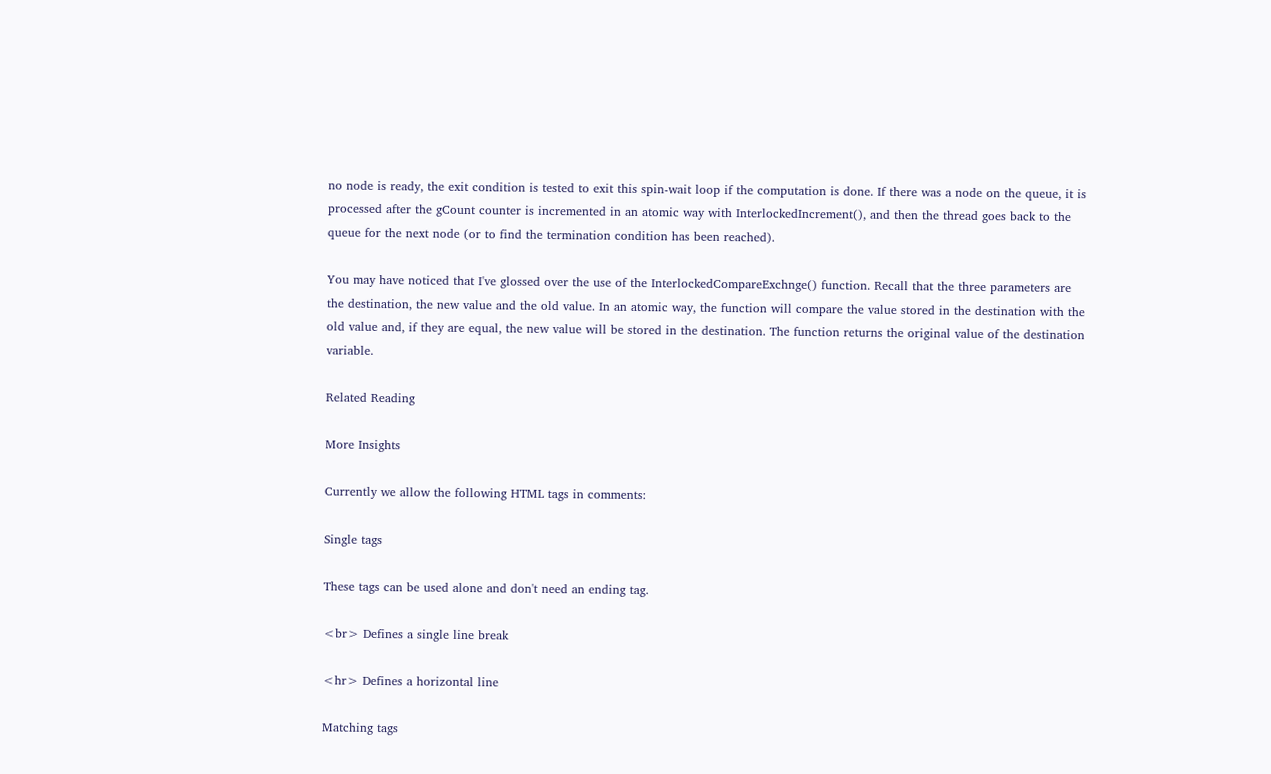no node is ready, the exit condition is tested to exit this spin-wait loop if the computation is done. If there was a node on the queue, it is processed after the gCount counter is incremented in an atomic way with InterlockedIncrement(), and then the thread goes back to the queue for the next node (or to find the termination condition has been reached).

You may have noticed that I've glossed over the use of the InterlockedCompareExchnge() function. Recall that the three parameters are the destination, the new value and the old value. In an atomic way, the function will compare the value stored in the destination with the old value and, if they are equal, the new value will be stored in the destination. The function returns the original value of the destination variable.

Related Reading

More Insights

Currently we allow the following HTML tags in comments:

Single tags

These tags can be used alone and don't need an ending tag.

<br> Defines a single line break

<hr> Defines a horizontal line

Matching tags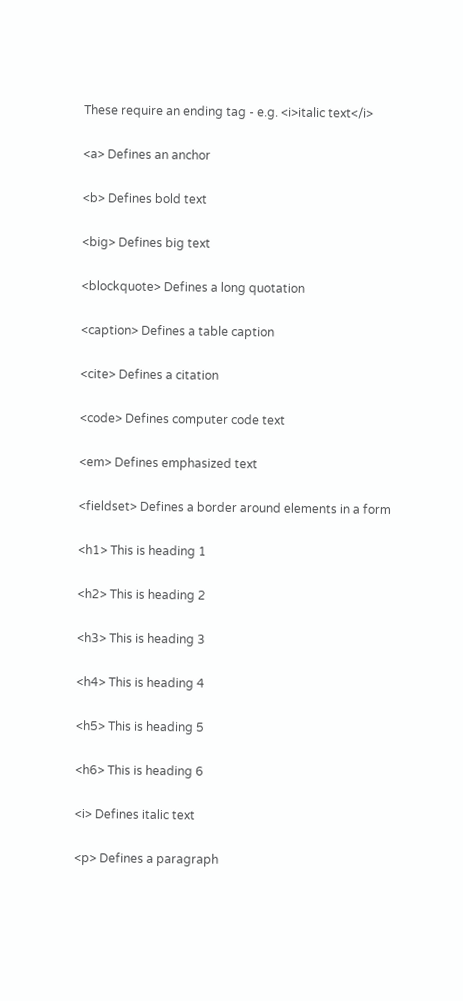These require an ending tag - e.g. <i>italic text</i>

<a> Defines an anchor

<b> Defines bold text

<big> Defines big text

<blockquote> Defines a long quotation

<caption> Defines a table caption

<cite> Defines a citation

<code> Defines computer code text

<em> Defines emphasized text

<fieldset> Defines a border around elements in a form

<h1> This is heading 1

<h2> This is heading 2

<h3> This is heading 3

<h4> This is heading 4

<h5> This is heading 5

<h6> This is heading 6

<i> Defines italic text

<p> Defines a paragraph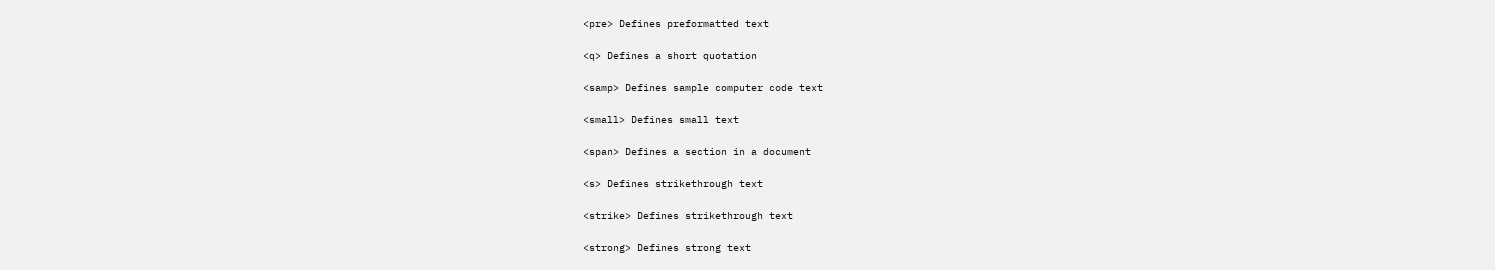<pre> Defines preformatted text

<q> Defines a short quotation

<samp> Defines sample computer code text

<small> Defines small text

<span> Defines a section in a document

<s> Defines strikethrough text

<strike> Defines strikethrough text

<strong> Defines strong text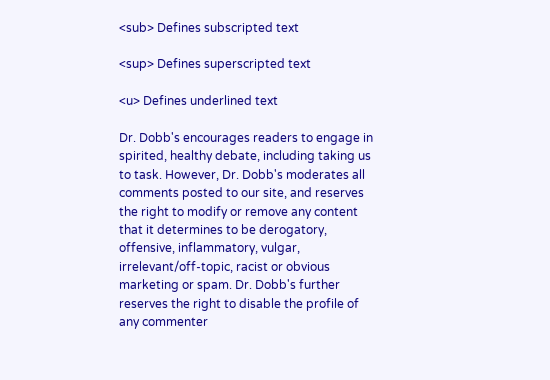<sub> Defines subscripted text

<sup> Defines superscripted text

<u> Defines underlined text

Dr. Dobb's encourages readers to engage in spirited, healthy debate, including taking us to task. However, Dr. Dobb's moderates all comments posted to our site, and reserves the right to modify or remove any content that it determines to be derogatory, offensive, inflammatory, vulgar, irrelevant/off-topic, racist or obvious marketing or spam. Dr. Dobb's further reserves the right to disable the profile of any commenter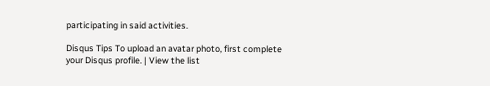participating in said activities.

Disqus Tips To upload an avatar photo, first complete your Disqus profile. | View the list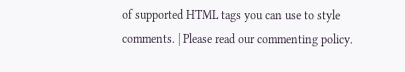of supported HTML tags you can use to style comments. | Please read our commenting policy.